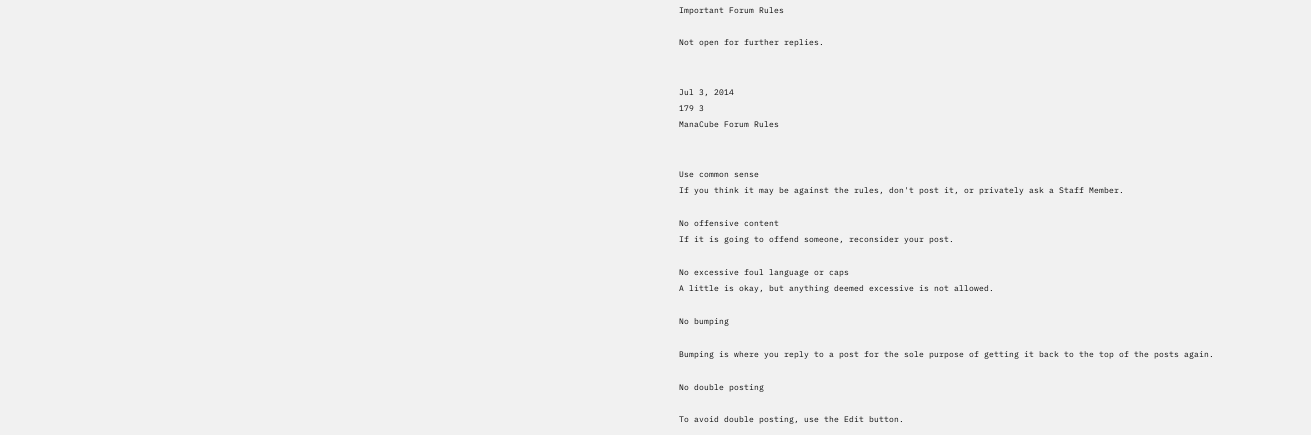Important Forum Rules

Not open for further replies.


Jul 3, 2014
179 3
ManaCube Forum Rules


Use common sense
If you think it may be against the rules, don't post it, or privately ask a Staff Member.

No offensive content
If it is going to offend someone, reconsider your post.

No excessive foul language or caps
A little is okay, but anything deemed excessive is not allowed.

No bumping

Bumping is where you reply to a post for the sole purpose of getting it back to the top of the posts again.

No double posting

To avoid double posting, use the Edit button.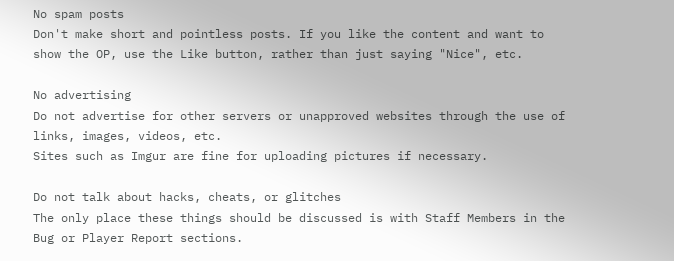No spam posts
Don't make short and pointless posts. If you like the content and want to show the OP, use the Like button, rather than just saying "Nice", etc.

No advertising
Do not advertise for other servers or unapproved websites through the use of links, images, videos, etc.
Sites such as Imgur are fine for uploading pictures if necessary.

Do not talk about hacks, cheats, or glitches
The only place these things should be discussed is with Staff Members in the Bug or Player Report sections.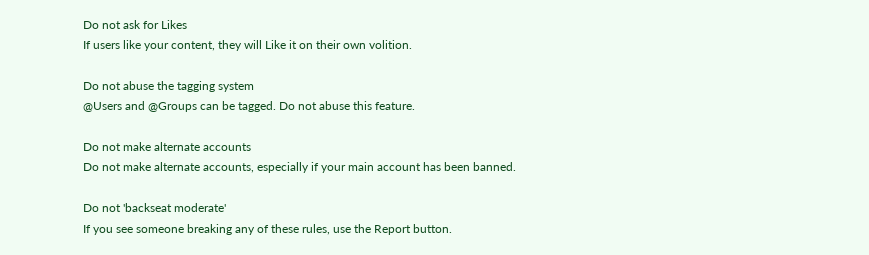Do not ask for Likes
If users like your content, they will Like it on their own volition.

Do not abuse the tagging system
@Users and @Groups can be tagged. Do not abuse this feature.

Do not make alternate accounts
Do not make alternate accounts, especially if your main account has been banned.

Do not 'backseat moderate'
If you see someone breaking any of these rules, use the Report button.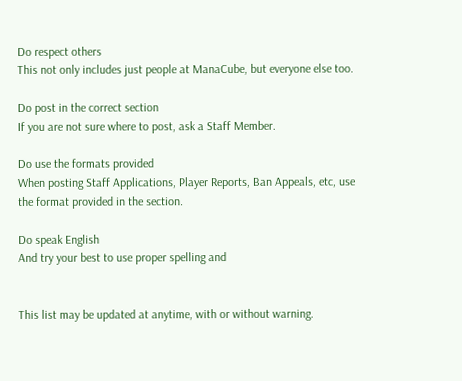Do respect others
This not only includes just people at ManaCube, but everyone else too.

Do post in the correct section
If you are not sure where to post, ask a Staff Member.

Do use the formats provided
When posting Staff Applications, Player Reports, Ban Appeals, etc, use the format provided in the section.

Do speak English
And try your best to use proper spelling and


This list may be updated at anytime, with or without warning.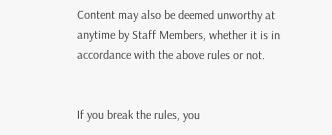Content may also be deemed unworthy at anytime by Staff Members, whether it is in accordance with the above rules or not.


If you break the rules, you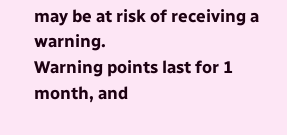may be at risk of receiving a warning.
Warning points last for 1 month, and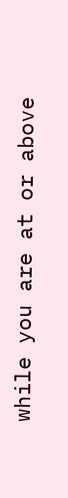while you are at or above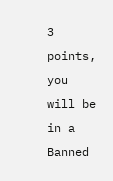3 points, you will be in a Banned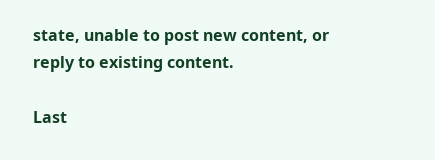state, unable to post new content, or reply to existing content.

Last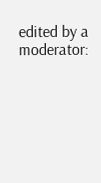edited by a moderator: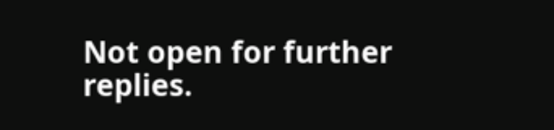Not open for further replies.